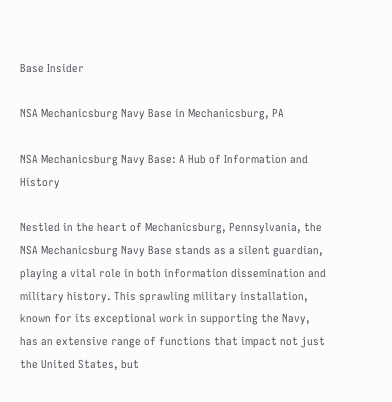Base Insider

NSA Mechanicsburg Navy Base in Mechanicsburg, PA

NSA Mechanicsburg Navy Base: A Hub of Information and History

Nestled in the heart of Mechanicsburg, Pennsylvania, the NSA Mechanicsburg Navy Base stands as a silent guardian, playing a vital role in both information dissemination and military history. This sprawling military installation, known for its exceptional work in supporting the Navy, has an extensive range of functions that impact not just the United States, but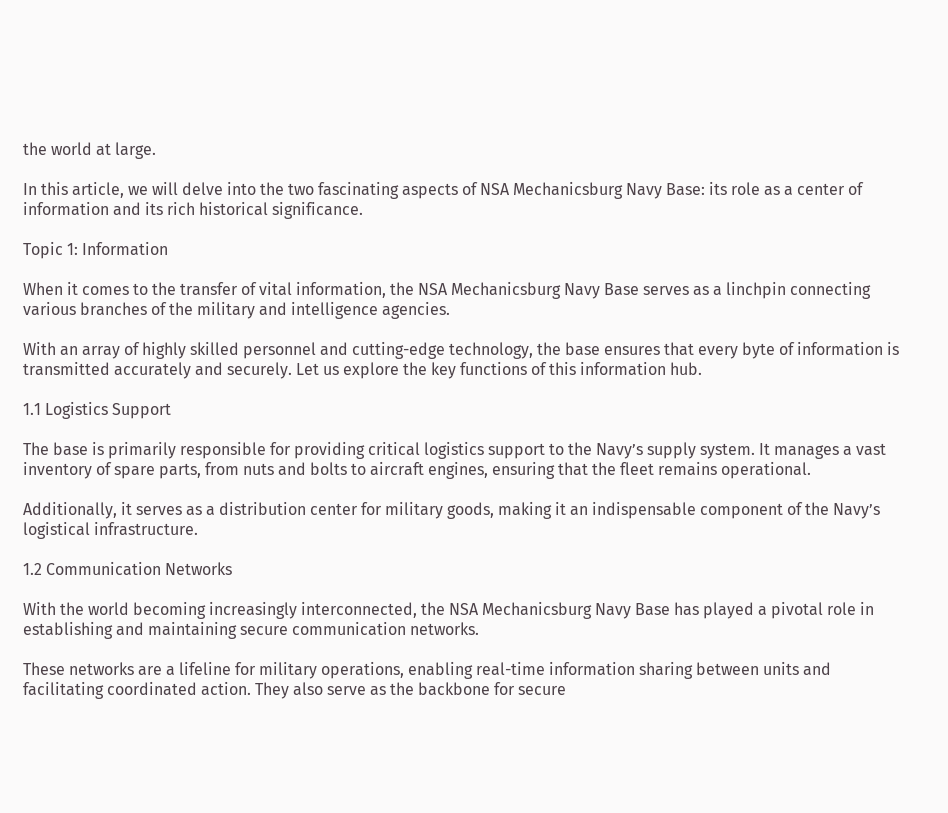the world at large.

In this article, we will delve into the two fascinating aspects of NSA Mechanicsburg Navy Base: its role as a center of information and its rich historical significance.

Topic 1: Information

When it comes to the transfer of vital information, the NSA Mechanicsburg Navy Base serves as a linchpin connecting various branches of the military and intelligence agencies.

With an array of highly skilled personnel and cutting-edge technology, the base ensures that every byte of information is transmitted accurately and securely. Let us explore the key functions of this information hub.

1.1 Logistics Support

The base is primarily responsible for providing critical logistics support to the Navy’s supply system. It manages a vast inventory of spare parts, from nuts and bolts to aircraft engines, ensuring that the fleet remains operational.

Additionally, it serves as a distribution center for military goods, making it an indispensable component of the Navy’s logistical infrastructure.

1.2 Communication Networks

With the world becoming increasingly interconnected, the NSA Mechanicsburg Navy Base has played a pivotal role in establishing and maintaining secure communication networks.

These networks are a lifeline for military operations, enabling real-time information sharing between units and facilitating coordinated action. They also serve as the backbone for secure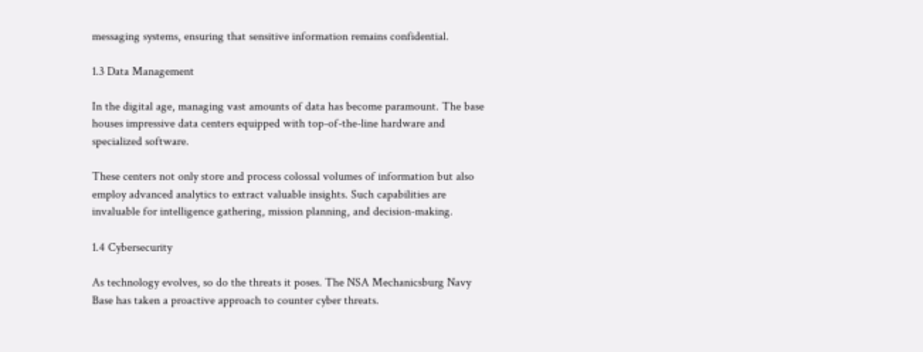messaging systems, ensuring that sensitive information remains confidential.

1.3 Data Management

In the digital age, managing vast amounts of data has become paramount. The base houses impressive data centers equipped with top-of-the-line hardware and specialized software.

These centers not only store and process colossal volumes of information but also employ advanced analytics to extract valuable insights. Such capabilities are invaluable for intelligence gathering, mission planning, and decision-making.

1.4 Cybersecurity

As technology evolves, so do the threats it poses. The NSA Mechanicsburg Navy Base has taken a proactive approach to counter cyber threats.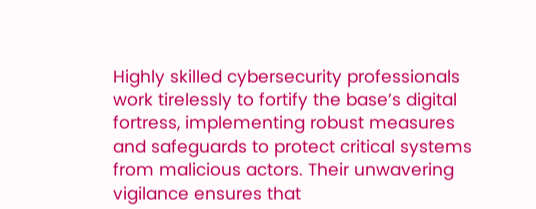Highly skilled cybersecurity professionals work tirelessly to fortify the base’s digital fortress, implementing robust measures and safeguards to protect critical systems from malicious actors. Their unwavering vigilance ensures that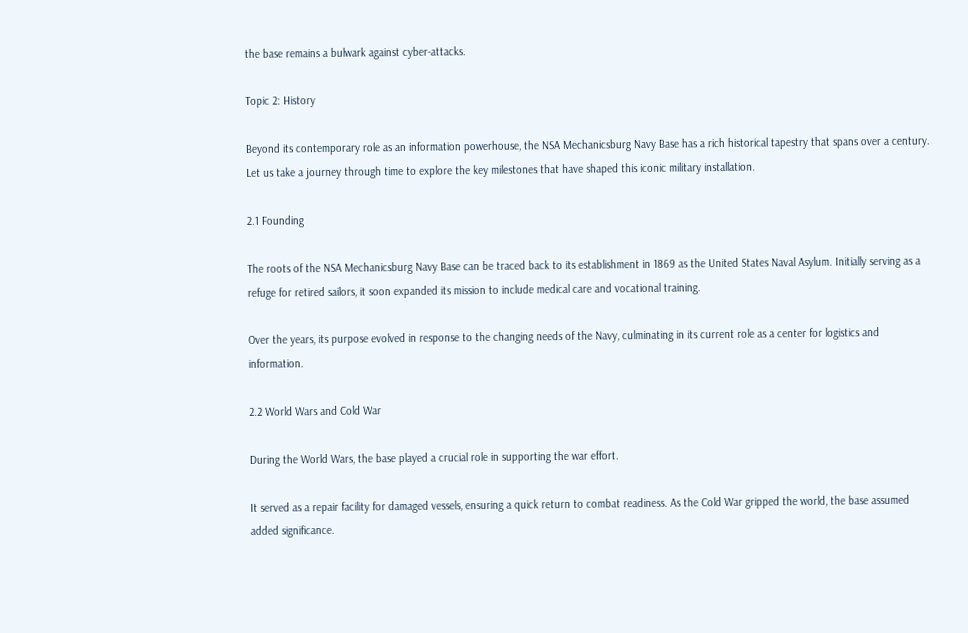the base remains a bulwark against cyber-attacks.

Topic 2: History

Beyond its contemporary role as an information powerhouse, the NSA Mechanicsburg Navy Base has a rich historical tapestry that spans over a century. Let us take a journey through time to explore the key milestones that have shaped this iconic military installation.

2.1 Founding

The roots of the NSA Mechanicsburg Navy Base can be traced back to its establishment in 1869 as the United States Naval Asylum. Initially serving as a refuge for retired sailors, it soon expanded its mission to include medical care and vocational training.

Over the years, its purpose evolved in response to the changing needs of the Navy, culminating in its current role as a center for logistics and information.

2.2 World Wars and Cold War

During the World Wars, the base played a crucial role in supporting the war effort.

It served as a repair facility for damaged vessels, ensuring a quick return to combat readiness. As the Cold War gripped the world, the base assumed added significance.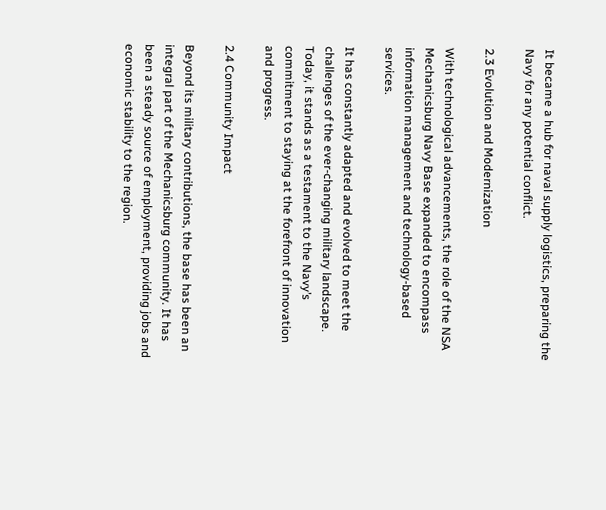It became a hub for naval supply logistics, preparing the Navy for any potential conflict.

2.3 Evolution and Modernization

With technological advancements, the role of the NSA Mechanicsburg Navy Base expanded to encompass information management and technology-based services.

It has constantly adapted and evolved to meet the challenges of the ever-changing military landscape. Today, it stands as a testament to the Navy’s commitment to staying at the forefront of innovation and progress.

2.4 Community Impact

Beyond its military contributions, the base has been an integral part of the Mechanicsburg community. It has been a steady source of employment, providing jobs and economic stability to the region.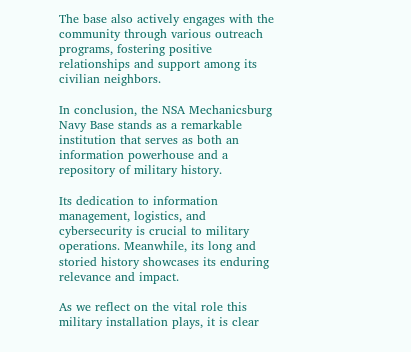The base also actively engages with the community through various outreach programs, fostering positive relationships and support among its civilian neighbors.

In conclusion, the NSA Mechanicsburg Navy Base stands as a remarkable institution that serves as both an information powerhouse and a repository of military history.

Its dedication to information management, logistics, and cybersecurity is crucial to military operations. Meanwhile, its long and storied history showcases its enduring relevance and impact.

As we reflect on the vital role this military installation plays, it is clear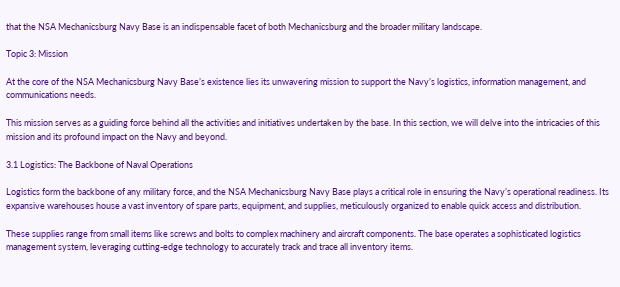that the NSA Mechanicsburg Navy Base is an indispensable facet of both Mechanicsburg and the broader military landscape.

Topic 3: Mission

At the core of the NSA Mechanicsburg Navy Base’s existence lies its unwavering mission to support the Navy’s logistics, information management, and communications needs.

This mission serves as a guiding force behind all the activities and initiatives undertaken by the base. In this section, we will delve into the intricacies of this mission and its profound impact on the Navy and beyond.

3.1 Logistics: The Backbone of Naval Operations

Logistics form the backbone of any military force, and the NSA Mechanicsburg Navy Base plays a critical role in ensuring the Navy’s operational readiness. Its expansive warehouses house a vast inventory of spare parts, equipment, and supplies, meticulously organized to enable quick access and distribution.

These supplies range from small items like screws and bolts to complex machinery and aircraft components. The base operates a sophisticated logistics management system, leveraging cutting-edge technology to accurately track and trace all inventory items.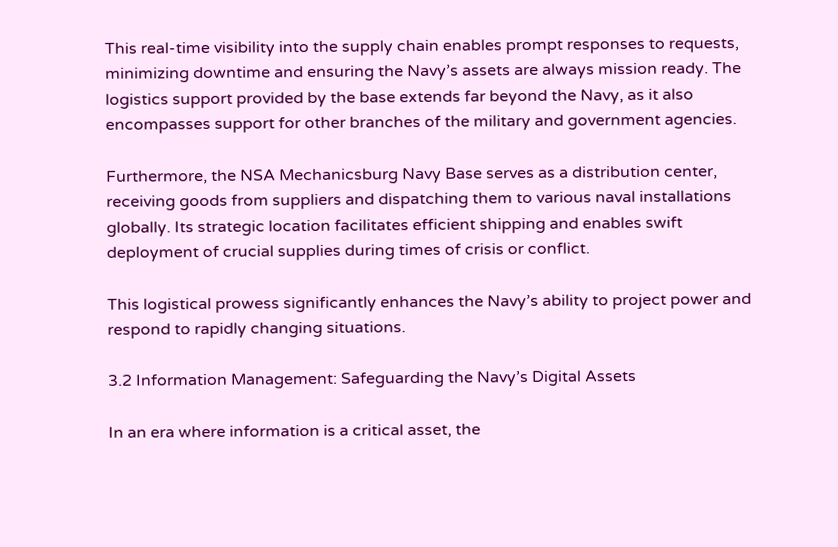This real-time visibility into the supply chain enables prompt responses to requests, minimizing downtime and ensuring the Navy’s assets are always mission ready. The logistics support provided by the base extends far beyond the Navy, as it also encompasses support for other branches of the military and government agencies.

Furthermore, the NSA Mechanicsburg Navy Base serves as a distribution center, receiving goods from suppliers and dispatching them to various naval installations globally. Its strategic location facilitates efficient shipping and enables swift deployment of crucial supplies during times of crisis or conflict.

This logistical prowess significantly enhances the Navy’s ability to project power and respond to rapidly changing situations.

3.2 Information Management: Safeguarding the Navy’s Digital Assets

In an era where information is a critical asset, the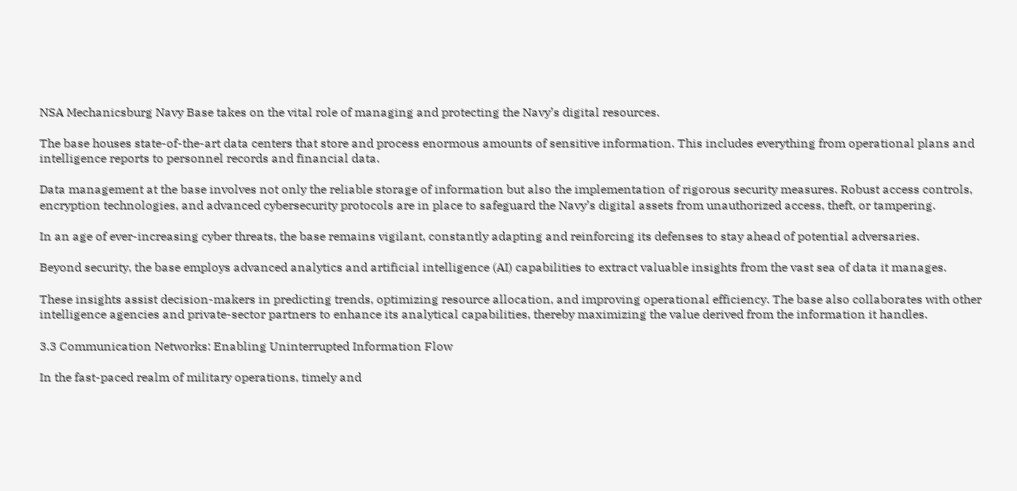NSA Mechanicsburg Navy Base takes on the vital role of managing and protecting the Navy’s digital resources.

The base houses state-of-the-art data centers that store and process enormous amounts of sensitive information. This includes everything from operational plans and intelligence reports to personnel records and financial data.

Data management at the base involves not only the reliable storage of information but also the implementation of rigorous security measures. Robust access controls, encryption technologies, and advanced cybersecurity protocols are in place to safeguard the Navy’s digital assets from unauthorized access, theft, or tampering.

In an age of ever-increasing cyber threats, the base remains vigilant, constantly adapting and reinforcing its defenses to stay ahead of potential adversaries.

Beyond security, the base employs advanced analytics and artificial intelligence (AI) capabilities to extract valuable insights from the vast sea of data it manages.

These insights assist decision-makers in predicting trends, optimizing resource allocation, and improving operational efficiency. The base also collaborates with other intelligence agencies and private-sector partners to enhance its analytical capabilities, thereby maximizing the value derived from the information it handles.

3.3 Communication Networks: Enabling Uninterrupted Information Flow

In the fast-paced realm of military operations, timely and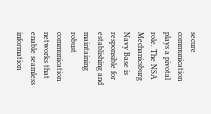secure communication plays a pivotal role. The NSA Mechanicsburg Navy Base is responsible for establishing and maintaining robust communication networks that enable seamless information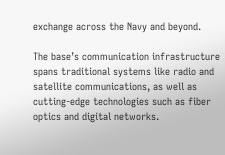exchange across the Navy and beyond.

The base’s communication infrastructure spans traditional systems like radio and satellite communications, as well as cutting-edge technologies such as fiber optics and digital networks.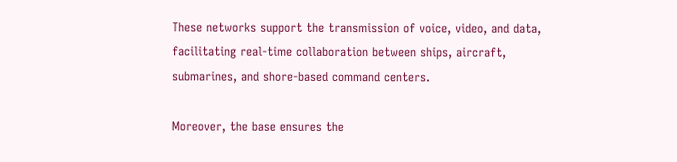These networks support the transmission of voice, video, and data, facilitating real-time collaboration between ships, aircraft, submarines, and shore-based command centers.

Moreover, the base ensures the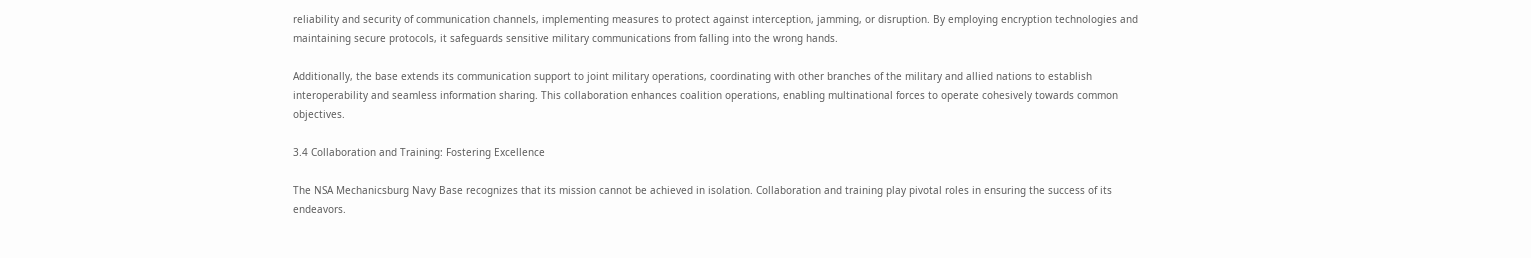reliability and security of communication channels, implementing measures to protect against interception, jamming, or disruption. By employing encryption technologies and maintaining secure protocols, it safeguards sensitive military communications from falling into the wrong hands.

Additionally, the base extends its communication support to joint military operations, coordinating with other branches of the military and allied nations to establish interoperability and seamless information sharing. This collaboration enhances coalition operations, enabling multinational forces to operate cohesively towards common objectives.

3.4 Collaboration and Training: Fostering Excellence

The NSA Mechanicsburg Navy Base recognizes that its mission cannot be achieved in isolation. Collaboration and training play pivotal roles in ensuring the success of its endeavors.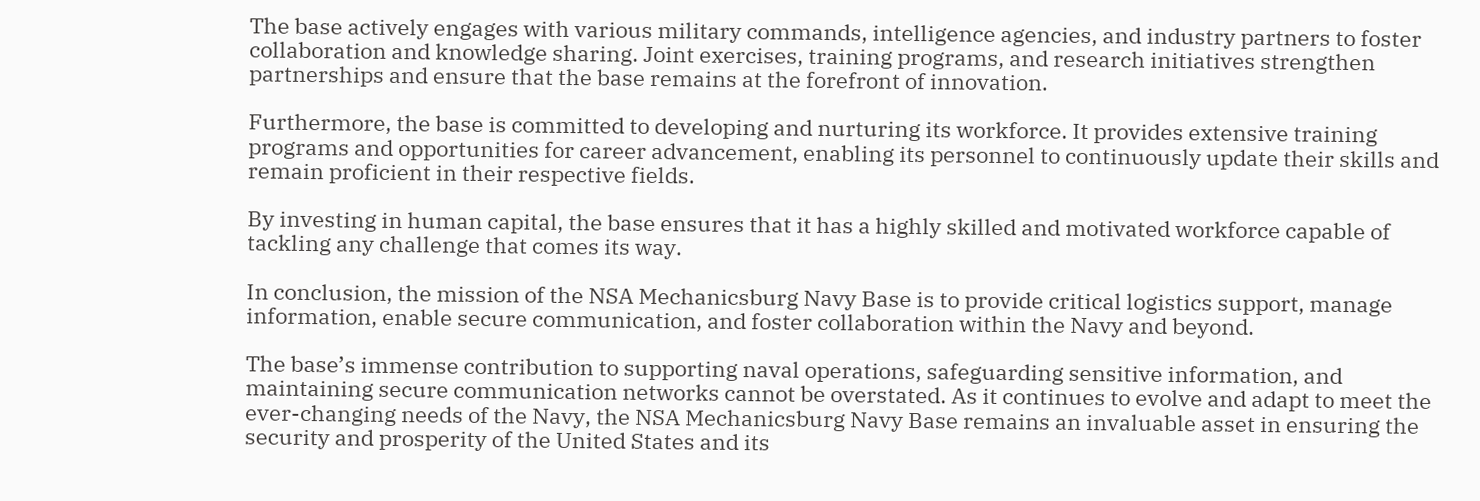The base actively engages with various military commands, intelligence agencies, and industry partners to foster collaboration and knowledge sharing. Joint exercises, training programs, and research initiatives strengthen partnerships and ensure that the base remains at the forefront of innovation.

Furthermore, the base is committed to developing and nurturing its workforce. It provides extensive training programs and opportunities for career advancement, enabling its personnel to continuously update their skills and remain proficient in their respective fields.

By investing in human capital, the base ensures that it has a highly skilled and motivated workforce capable of tackling any challenge that comes its way.

In conclusion, the mission of the NSA Mechanicsburg Navy Base is to provide critical logistics support, manage information, enable secure communication, and foster collaboration within the Navy and beyond.

The base’s immense contribution to supporting naval operations, safeguarding sensitive information, and maintaining secure communication networks cannot be overstated. As it continues to evolve and adapt to meet the ever-changing needs of the Navy, the NSA Mechanicsburg Navy Base remains an invaluable asset in ensuring the security and prosperity of the United States and its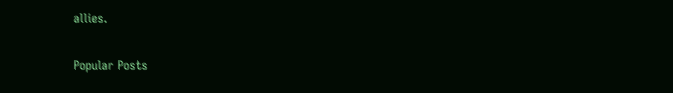allies.

Popular Posts